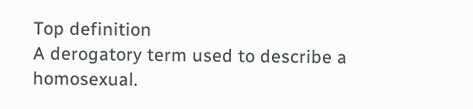Top definition
A derogatory term used to describe a homosexual.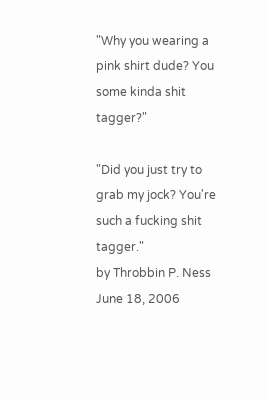"Why you wearing a pink shirt dude? You some kinda shit tagger?"

"Did you just try to grab my jock? You're such a fucking shit tagger."
by Throbbin P. Ness June 18, 2006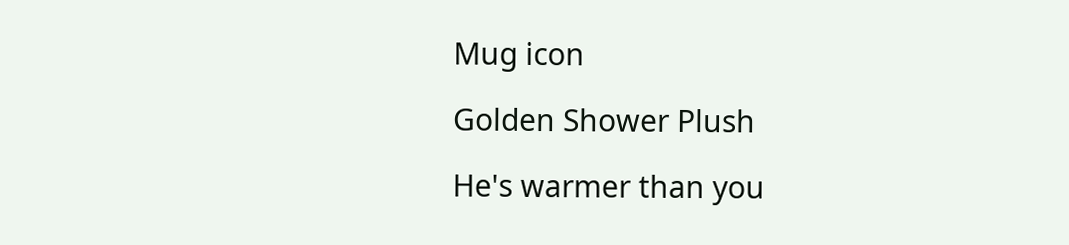Mug icon

Golden Shower Plush

He's warmer than you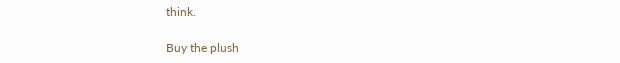think.

Buy the plush